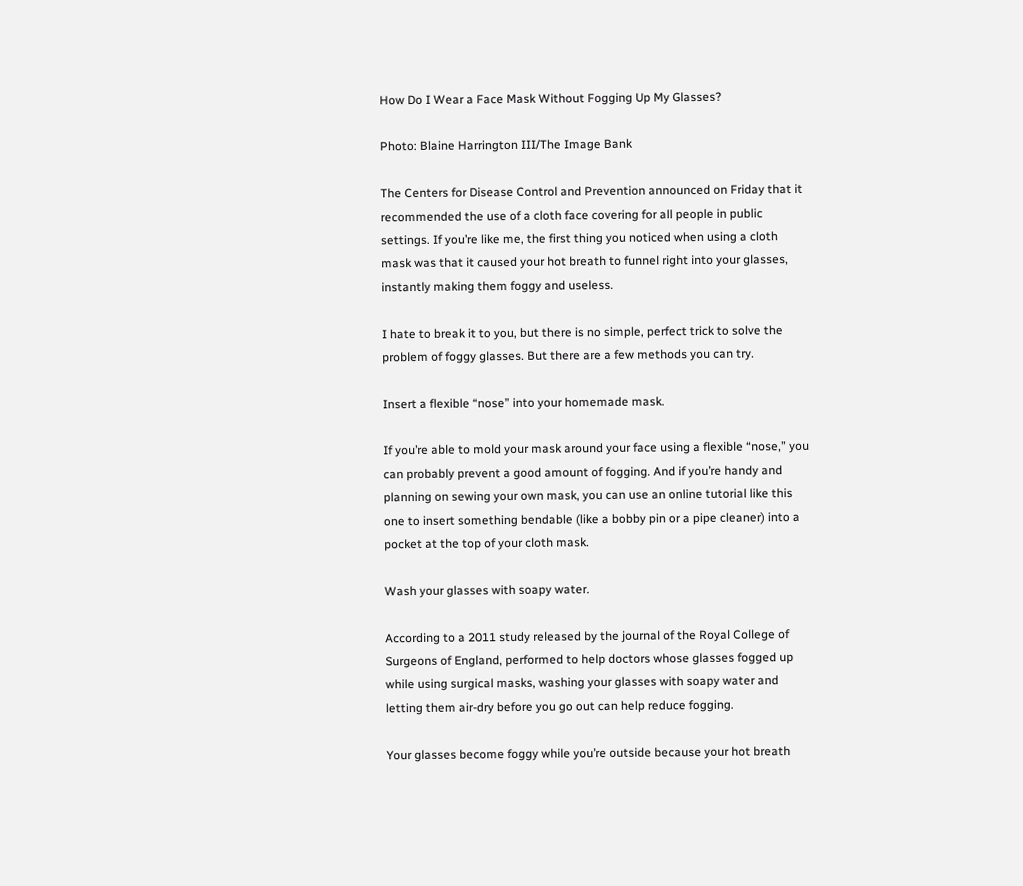How Do I Wear a Face Mask Without Fogging Up My Glasses?

Photo: Blaine Harrington III/The Image Bank

The Centers for Disease Control and Prevention announced on Friday that it recommended the use of a cloth face covering for all people in public settings. If you’re like me, the first thing you noticed when using a cloth mask was that it caused your hot breath to funnel right into your glasses, instantly making them foggy and useless.

I hate to break it to you, but there is no simple, perfect trick to solve the problem of foggy glasses. But there are a few methods you can try.

Insert a flexible “nose” into your homemade mask.

If you’re able to mold your mask around your face using a flexible “nose,” you can probably prevent a good amount of fogging. And if you’re handy and planning on sewing your own mask, you can use an online tutorial like this one to insert something bendable (like a bobby pin or a pipe cleaner) into a pocket at the top of your cloth mask.

Wash your glasses with soapy water.

According to a 2011 study released by the journal of the Royal College of Surgeons of England, performed to help doctors whose glasses fogged up while using surgical masks, washing your glasses with soapy water and letting them air-dry before you go out can help reduce fogging.

Your glasses become foggy while you’re outside because your hot breath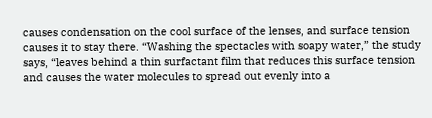causes condensation on the cool surface of the lenses, and surface tension causes it to stay there. “Washing the spectacles with soapy water,” the study says, “leaves behind a thin surfactant film that reduces this surface tension and causes the water molecules to spread out evenly into a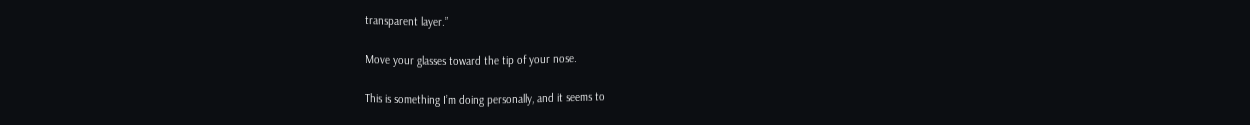transparent layer.”

Move your glasses toward the tip of your nose.

This is something I’m doing personally, and it seems to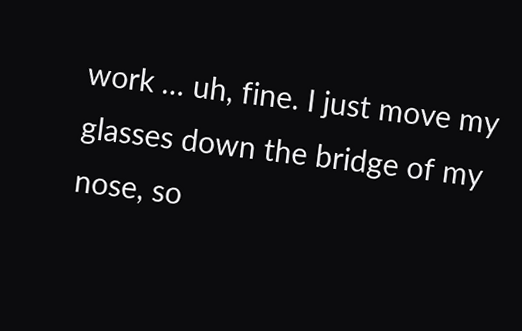work … uh, fine. I just move my glasses down the bridge of my nose, so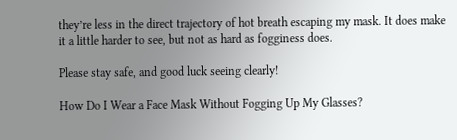they’re less in the direct trajectory of hot breath escaping my mask. It does make it a little harder to see, but not as hard as fogginess does.

Please stay safe, and good luck seeing clearly!

How Do I Wear a Face Mask Without Fogging Up My Glasses?